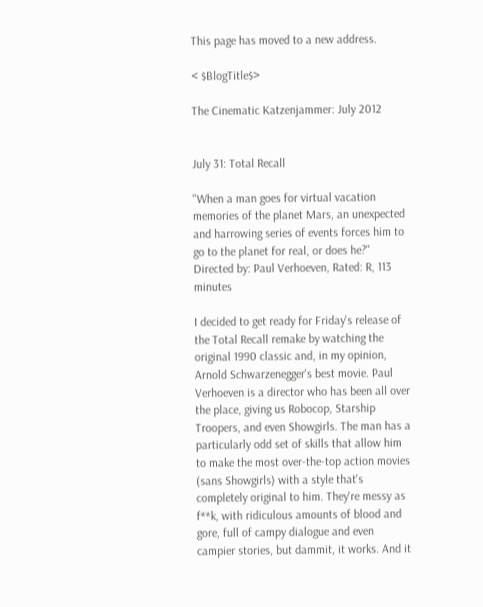This page has moved to a new address.

< $BlogTitle$>

The Cinematic Katzenjammer: July 2012


July 31: Total Recall

"When a man goes for virtual vacation memories of the planet Mars, an unexpected and harrowing series of events forces him to go to the planet for real, or does he?"
Directed by: Paul Verhoeven, Rated: R, 113 minutes

I decided to get ready for Friday's release of the Total Recall remake by watching the original 1990 classic and, in my opinion, Arnold Schwarzenegger's best movie. Paul Verhoeven is a director who has been all over the place, giving us Robocop, Starship Troopers, and even Showgirls. The man has a particularly odd set of skills that allow him to make the most over-the-top action movies (sans Showgirls) with a style that's completely original to him. They're messy as f**k, with ridiculous amounts of blood and gore, full of campy dialogue and even campier stories, but dammit, it works. And it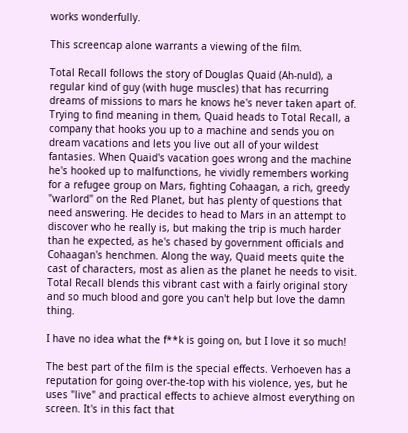works wonderfully.

This screencap alone warrants a viewing of the film.

Total Recall follows the story of Douglas Quaid (Ah-nuld), a regular kind of guy (with huge muscles) that has recurring dreams of missions to mars he knows he's never taken apart of. Trying to find meaning in them, Quaid heads to Total Recall, a company that hooks you up to a machine and sends you on dream vacations and lets you live out all of your wildest fantasies. When Quaid's vacation goes wrong and the machine he's hooked up to malfunctions, he vividly remembers working for a refugee group on Mars, fighting Cohaagan, a rich, greedy "warlord" on the Red Planet, but has plenty of questions that need answering. He decides to head to Mars in an attempt to discover who he really is, but making the trip is much harder than he expected, as he's chased by government officials and Cohaagan's henchmen. Along the way, Quaid meets quite the cast of characters, most as alien as the planet he needs to visit. Total Recall blends this vibrant cast with a fairly original story and so much blood and gore you can't help but love the damn thing.

I have no idea what the f**k is going on, but I love it so much!

The best part of the film is the special effects. Verhoeven has a reputation for going over-the-top with his violence, yes, but he uses "live" and practical effects to achieve almost everything on screen. It's in this fact that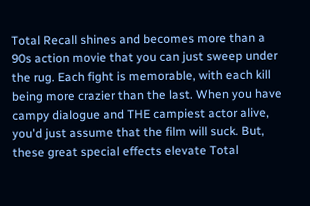Total Recall shines and becomes more than a 90s action movie that you can just sweep under the rug. Each fight is memorable, with each kill being more crazier than the last. When you have campy dialogue and THE campiest actor alive, you'd just assume that the film will suck. But, these great special effects elevate Total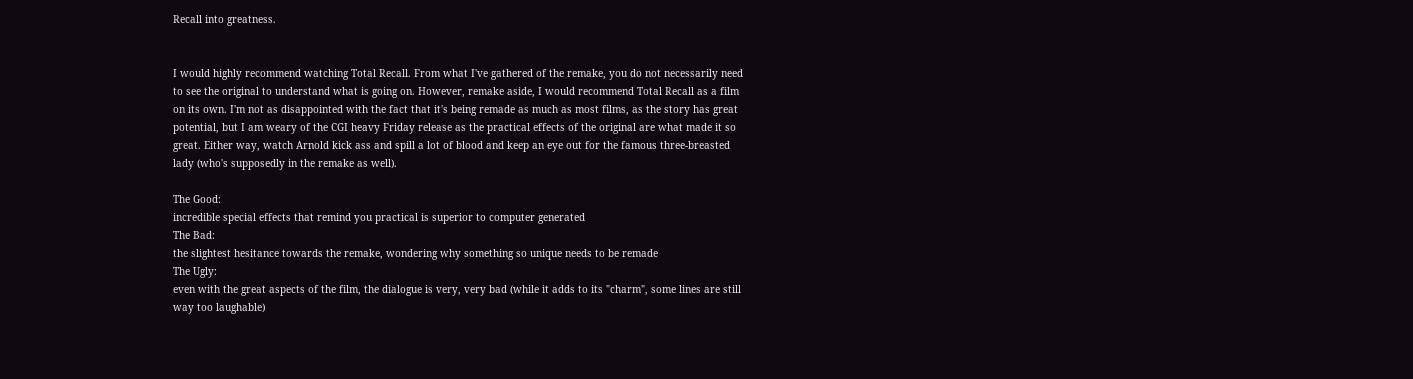Recall into greatness.


I would highly recommend watching Total Recall. From what I've gathered of the remake, you do not necessarily need to see the original to understand what is going on. However, remake aside, I would recommend Total Recall as a film on its own. I'm not as disappointed with the fact that it's being remade as much as most films, as the story has great potential, but I am weary of the CGI heavy Friday release as the practical effects of the original are what made it so great. Either way, watch Arnold kick ass and spill a lot of blood and keep an eye out for the famous three-breasted lady (who's supposedly in the remake as well).

The Good:
incredible special effects that remind you practical is superior to computer generated
The Bad:
the slightest hesitance towards the remake, wondering why something so unique needs to be remade
The Ugly:
even with the great aspects of the film, the dialogue is very, very bad (while it adds to its "charm", some lines are still way too laughable)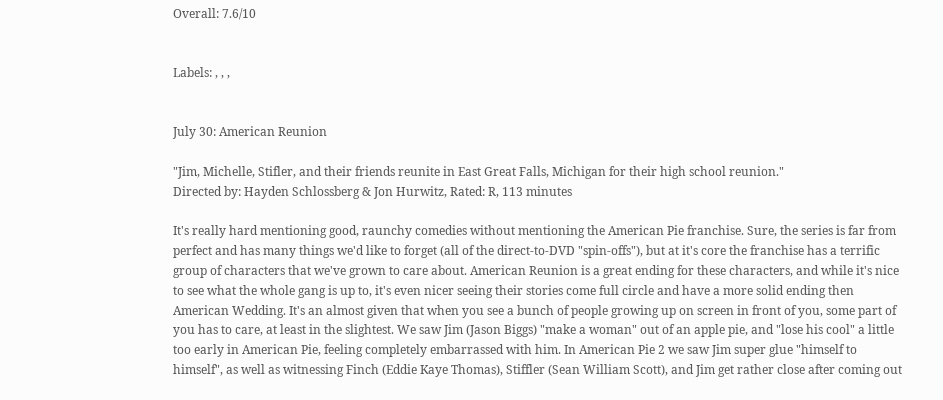Overall: 7.6/10


Labels: , , ,


July 30: American Reunion

"Jim, Michelle, Stifler, and their friends reunite in East Great Falls, Michigan for their high school reunion."
Directed by: Hayden Schlossberg & Jon Hurwitz, Rated: R, 113 minutes

It's really hard mentioning good, raunchy comedies without mentioning the American Pie franchise. Sure, the series is far from perfect and has many things we'd like to forget (all of the direct-to-DVD "spin-offs"), but at it's core the franchise has a terrific group of characters that we've grown to care about. American Reunion is a great ending for these characters, and while it's nice to see what the whole gang is up to, it's even nicer seeing their stories come full circle and have a more solid ending then American Wedding. It's an almost given that when you see a bunch of people growing up on screen in front of you, some part of you has to care, at least in the slightest. We saw Jim (Jason Biggs) "make a woman" out of an apple pie, and "lose his cool" a little too early in American Pie, feeling completely embarrassed with him. In American Pie 2 we saw Jim super glue "himself to himself", as well as witnessing Finch (Eddie Kaye Thomas), Stiffler (Sean William Scott), and Jim get rather close after coming out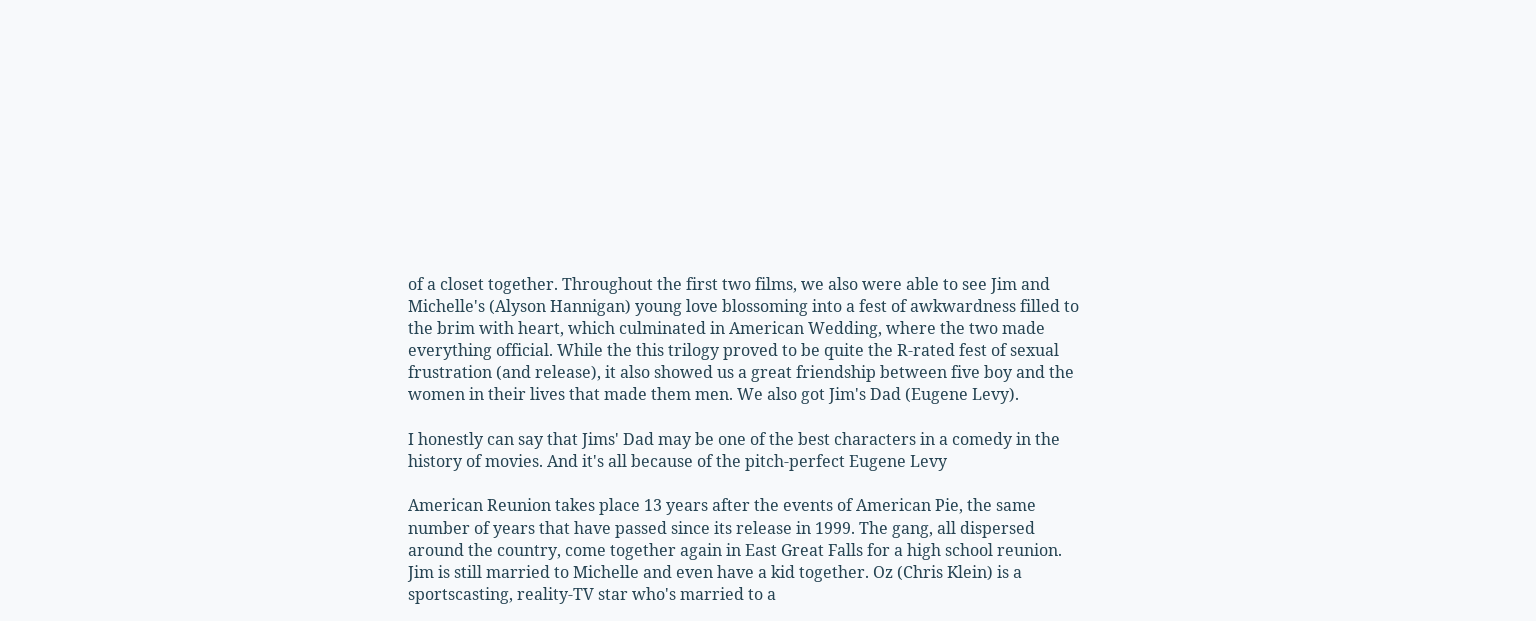of a closet together. Throughout the first two films, we also were able to see Jim and Michelle's (Alyson Hannigan) young love blossoming into a fest of awkwardness filled to the brim with heart, which culminated in American Wedding, where the two made everything official. While the this trilogy proved to be quite the R-rated fest of sexual frustration (and release), it also showed us a great friendship between five boy and the women in their lives that made them men. We also got Jim's Dad (Eugene Levy).

I honestly can say that Jims' Dad may be one of the best characters in a comedy in the history of movies. And it's all because of the pitch-perfect Eugene Levy

American Reunion takes place 13 years after the events of American Pie, the same number of years that have passed since its release in 1999. The gang, all dispersed around the country, come together again in East Great Falls for a high school reunion. Jim is still married to Michelle and even have a kid together. Oz (Chris Klein) is a sportscasting, reality-TV star who's married to a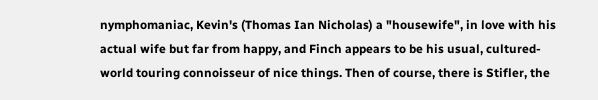nymphomaniac, Kevin's (Thomas Ian Nicholas) a "housewife", in love with his actual wife but far from happy, and Finch appears to be his usual, cultured-world touring connoisseur of nice things. Then of course, there is Stifler, the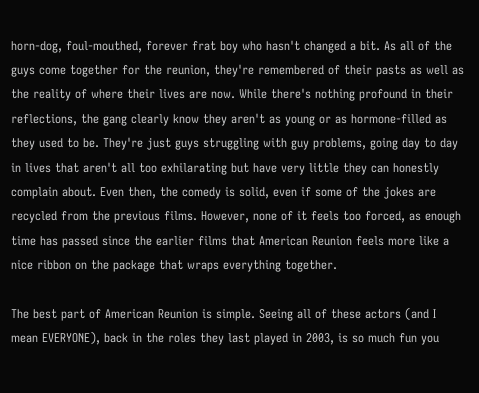horn-dog, foul-mouthed, forever frat boy who hasn't changed a bit. As all of the guys come together for the reunion, they're remembered of their pasts as well as the reality of where their lives are now. While there's nothing profound in their reflections, the gang clearly know they aren't as young or as hormone-filled as they used to be. They're just guys struggling with guy problems, going day to day in lives that aren't all too exhilarating but have very little they can honestly complain about. Even then, the comedy is solid, even if some of the jokes are recycled from the previous films. However, none of it feels too forced, as enough time has passed since the earlier films that American Reunion feels more like a nice ribbon on the package that wraps everything together.

The best part of American Reunion is simple. Seeing all of these actors (and I mean EVERYONE), back in the roles they last played in 2003, is so much fun you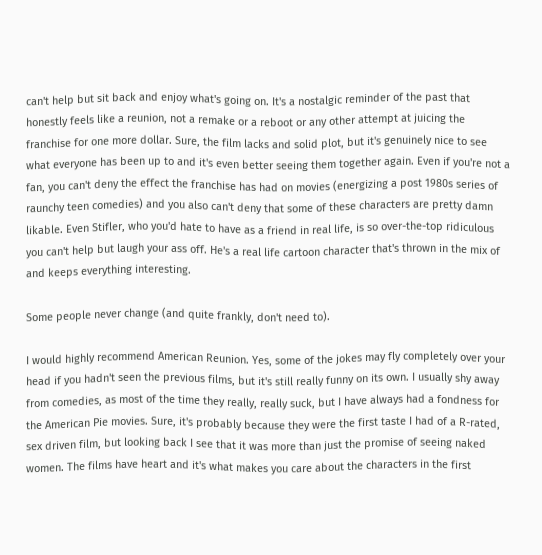can't help but sit back and enjoy what's going on. It's a nostalgic reminder of the past that honestly feels like a reunion, not a remake or a reboot or any other attempt at juicing the franchise for one more dollar. Sure, the film lacks and solid plot, but it's genuinely nice to see what everyone has been up to and it's even better seeing them together again. Even if you're not a fan, you can't deny the effect the franchise has had on movies (energizing a post 1980s series of raunchy teen comedies) and you also can't deny that some of these characters are pretty damn likable. Even Stifler, who you'd hate to have as a friend in real life, is so over-the-top ridiculous you can't help but laugh your ass off. He's a real life cartoon character that's thrown in the mix of and keeps everything interesting.

Some people never change (and quite frankly, don't need to).

I would highly recommend American Reunion. Yes, some of the jokes may fly completely over your head if you hadn't seen the previous films, but it's still really funny on its own. I usually shy away from comedies, as most of the time they really, really suck, but I have always had a fondness for the American Pie movies. Sure, it's probably because they were the first taste I had of a R-rated, sex driven film, but looking back I see that it was more than just the promise of seeing naked women. The films have heart and it's what makes you care about the characters in the first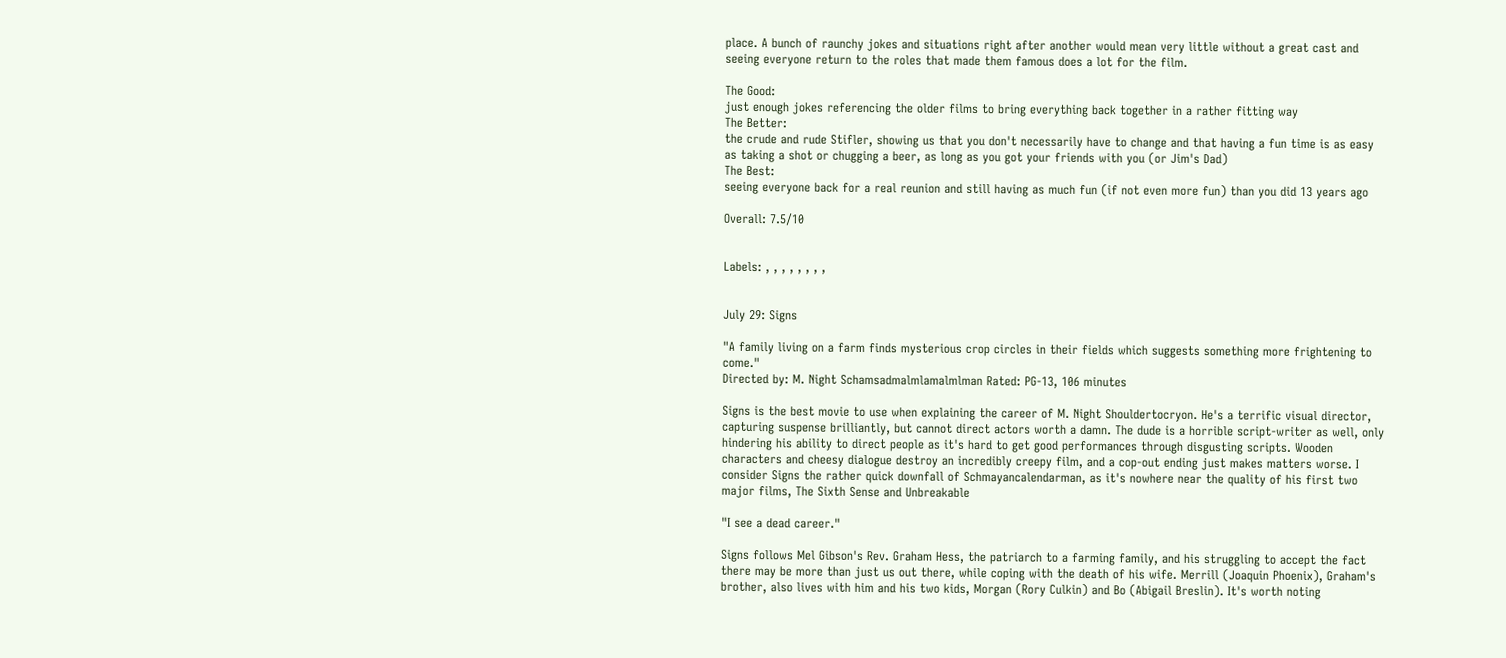place. A bunch of raunchy jokes and situations right after another would mean very little without a great cast and seeing everyone return to the roles that made them famous does a lot for the film.

The Good:
just enough jokes referencing the older films to bring everything back together in a rather fitting way
The Better:
the crude and rude Stifler, showing us that you don't necessarily have to change and that having a fun time is as easy as taking a shot or chugging a beer, as long as you got your friends with you (or Jim's Dad)
The Best:
seeing everyone back for a real reunion and still having as much fun (if not even more fun) than you did 13 years ago

Overall: 7.5/10


Labels: , , , , , , , ,


July 29: Signs

"A family living on a farm finds mysterious crop circles in their fields which suggests something more frightening to come."
Directed by: M. Night Schamsadmalmlamalmlman Rated: PG-13, 106 minutes

Signs is the best movie to use when explaining the career of M. Night Shouldertocryon. He's a terrific visual director, capturing suspense brilliantly, but cannot direct actors worth a damn. The dude is a horrible script-writer as well, only hindering his ability to direct people as it's hard to get good performances through disgusting scripts. Wooden characters and cheesy dialogue destroy an incredibly creepy film, and a cop-out ending just makes matters worse. I consider Signs the rather quick downfall of Schmayancalendarman, as it's nowhere near the quality of his first two major films, The Sixth Sense and Unbreakable

"I see a dead career."

Signs follows Mel Gibson's Rev. Graham Hess, the patriarch to a farming family, and his struggling to accept the fact there may be more than just us out there, while coping with the death of his wife. Merrill (Joaquin Phoenix), Graham's brother, also lives with him and his two kids, Morgan (Rory Culkin) and Bo (Abigail Breslin). It's worth noting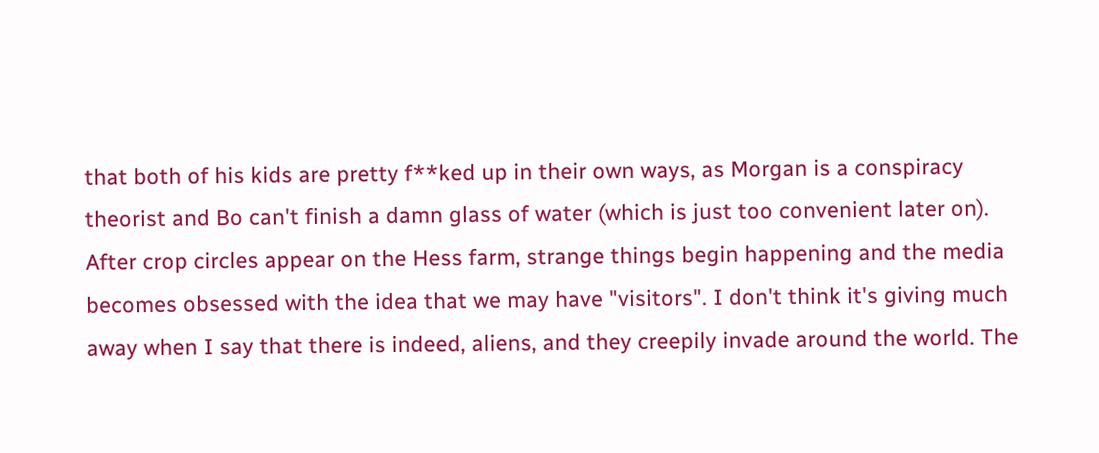that both of his kids are pretty f**ked up in their own ways, as Morgan is a conspiracy theorist and Bo can't finish a damn glass of water (which is just too convenient later on). After crop circles appear on the Hess farm, strange things begin happening and the media becomes obsessed with the idea that we may have "visitors". I don't think it's giving much away when I say that there is indeed, aliens, and they creepily invade around the world. The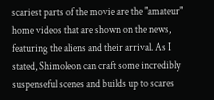scariest parts of the movie are the "amateur" home videos that are shown on the news, featuring the aliens and their arrival. As I stated, Shimoleon can craft some incredibly suspenseful scenes and builds up to scares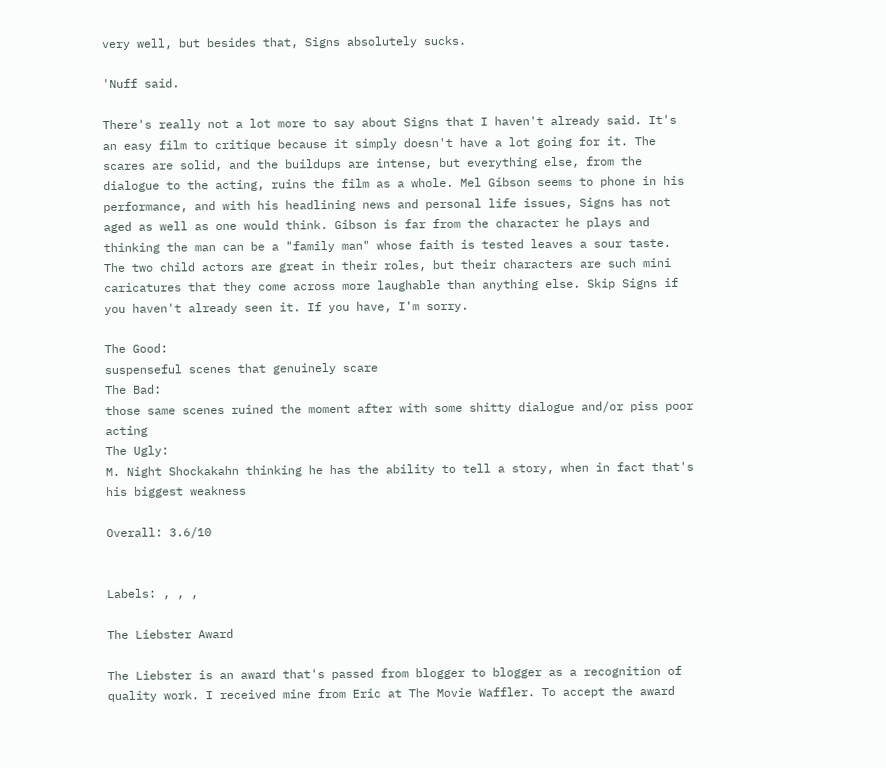very well, but besides that, Signs absolutely sucks.

'Nuff said.

There's really not a lot more to say about Signs that I haven't already said. It's an easy film to critique because it simply doesn't have a lot going for it. The scares are solid, and the buildups are intense, but everything else, from the dialogue to the acting, ruins the film as a whole. Mel Gibson seems to phone in his performance, and with his headlining news and personal life issues, Signs has not aged as well as one would think. Gibson is far from the character he plays and thinking the man can be a "family man" whose faith is tested leaves a sour taste. The two child actors are great in their roles, but their characters are such mini caricatures that they come across more laughable than anything else. Skip Signs if you haven't already seen it. If you have, I'm sorry.

The Good:
suspenseful scenes that genuinely scare
The Bad:
those same scenes ruined the moment after with some shitty dialogue and/or piss poor acting
The Ugly:
M. Night Shockakahn thinking he has the ability to tell a story, when in fact that's his biggest weakness

Overall: 3.6/10


Labels: , , ,

The Liebster Award

The Liebster is an award that's passed from blogger to blogger as a recognition of quality work. I received mine from Eric at The Movie Waffler. To accept the award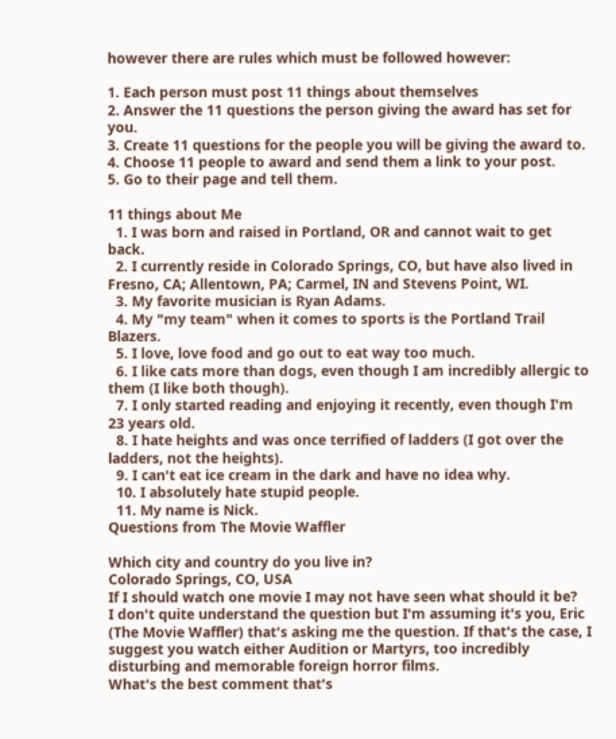however there are rules which must be followed however:

1. Each person must post 11 things about themselves
2. Answer the 11 questions the person giving the award has set for you.
3. Create 11 questions for the people you will be giving the award to.
4. Choose 11 people to award and send them a link to your post.
5. Go to their page and tell them.

11 things about Me
  1. I was born and raised in Portland, OR and cannot wait to get back.
  2. I currently reside in Colorado Springs, CO, but have also lived in Fresno, CA; Allentown, PA; Carmel, IN and Stevens Point, WI.
  3. My favorite musician is Ryan Adams.
  4. My "my team" when it comes to sports is the Portland Trail Blazers.
  5. I love, love food and go out to eat way too much.
  6. I like cats more than dogs, even though I am incredibly allergic to them (I like both though).
  7. I only started reading and enjoying it recently, even though I'm 23 years old.
  8. I hate heights and was once terrified of ladders (I got over the ladders, not the heights).
  9. I can't eat ice cream in the dark and have no idea why.
  10. I absolutely hate stupid people.
  11. My name is Nick.
Questions from The Movie Waffler

Which city and country do you live in?
Colorado Springs, CO, USA
If I should watch one movie I may not have seen what should it be?
I don't quite understand the question but I'm assuming it's you, Eric (The Movie Waffler) that's asking me the question. If that's the case, I suggest you watch either Audition or Martyrs, too incredibly disturbing and memorable foreign horror films.
What's the best comment that's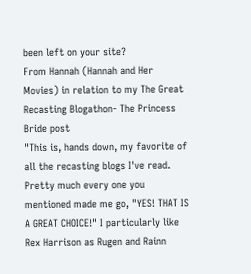been left on your site?
From Hannah (Hannah and Her Movies) in relation to my The Great Recasting Blogathon- The Princess Bride post
"This is, hands down, my favorite of all the recasting blogs I've read. Pretty much every one you mentioned made me go, "YES! THAT IS A GREAT CHOICE!" I particularly like Rex Harrison as Rugen and Rainn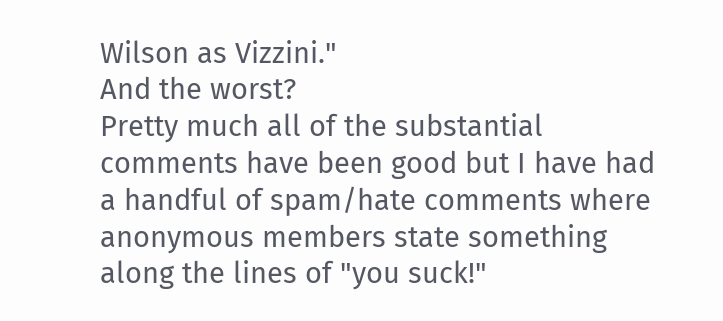Wilson as Vizzini."
And the worst?
Pretty much all of the substantial comments have been good but I have had a handful of spam/hate comments where anonymous members state something along the lines of "you suck!"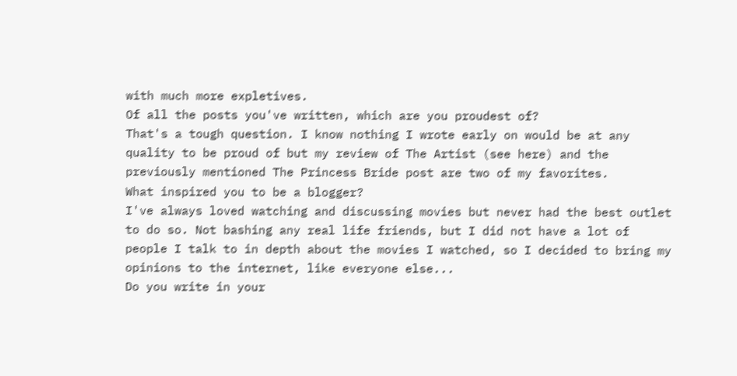with much more expletives.
Of all the posts you've written, which are you proudest of?
That's a tough question. I know nothing I wrote early on would be at any quality to be proud of but my review of The Artist (see here) and the previously mentioned The Princess Bride post are two of my favorites.
What inspired you to be a blogger?
I've always loved watching and discussing movies but never had the best outlet to do so. Not bashing any real life friends, but I did not have a lot of people I talk to in depth about the movies I watched, so I decided to bring my opinions to the internet, like everyone else...
Do you write in your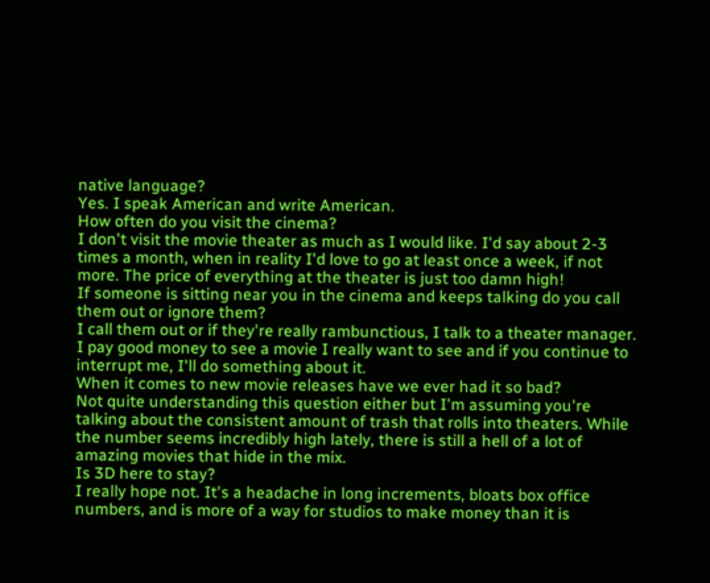native language?
Yes. I speak American and write American.
How often do you visit the cinema?
I don't visit the movie theater as much as I would like. I'd say about 2-3 times a month, when in reality I'd love to go at least once a week, if not more. The price of everything at the theater is just too damn high!
If someone is sitting near you in the cinema and keeps talking do you call them out or ignore them?
I call them out or if they're really rambunctious, I talk to a theater manager. I pay good money to see a movie I really want to see and if you continue to interrupt me, I'll do something about it.
When it comes to new movie releases have we ever had it so bad?
Not quite understanding this question either but I'm assuming you're talking about the consistent amount of trash that rolls into theaters. While the number seems incredibly high lately, there is still a hell of a lot of amazing movies that hide in the mix.
Is 3D here to stay?
I really hope not. It's a headache in long increments, bloats box office numbers, and is more of a way for studios to make money than it is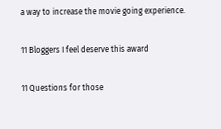a way to increase the movie going experience.

11 Bloggers I feel deserve this award

11 Questions for those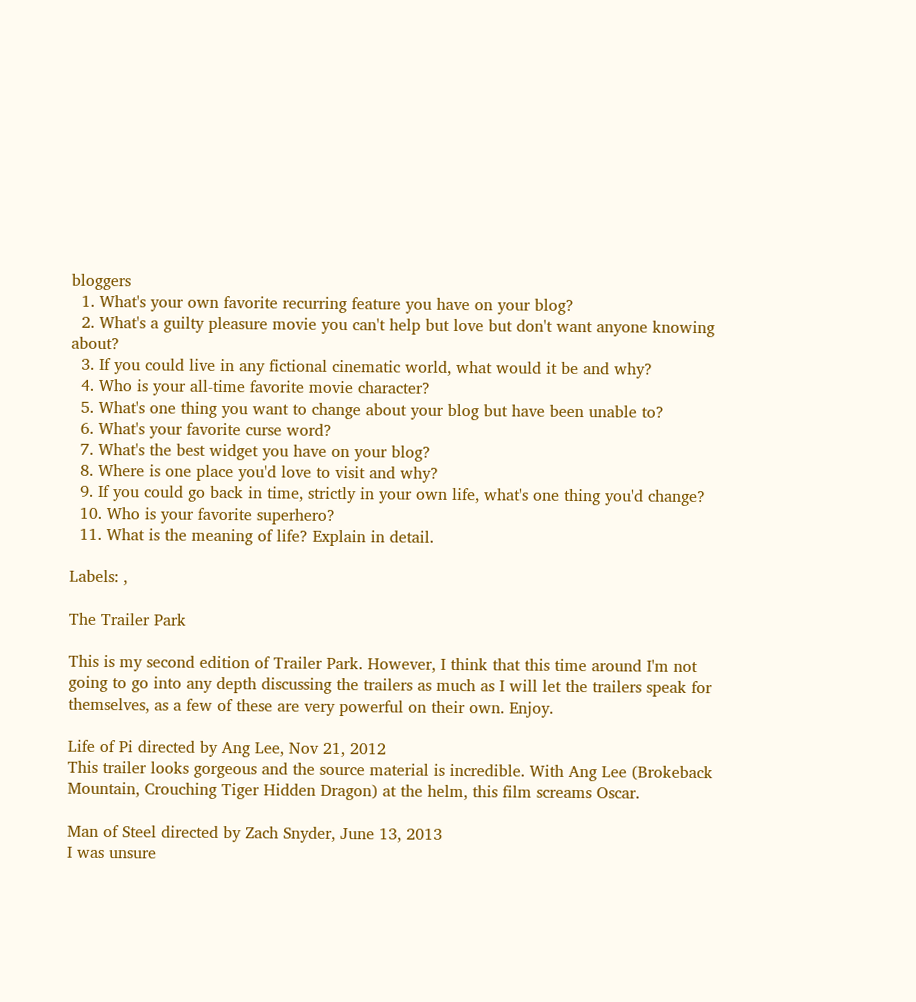bloggers
  1. What's your own favorite recurring feature you have on your blog?
  2. What's a guilty pleasure movie you can't help but love but don't want anyone knowing about?
  3. If you could live in any fictional cinematic world, what would it be and why?
  4. Who is your all-time favorite movie character?
  5. What's one thing you want to change about your blog but have been unable to?
  6. What's your favorite curse word?
  7. What's the best widget you have on your blog?
  8. Where is one place you'd love to visit and why?
  9. If you could go back in time, strictly in your own life, what's one thing you'd change?
  10. Who is your favorite superhero?
  11. What is the meaning of life? Explain in detail.

Labels: ,

The Trailer Park

This is my second edition of Trailer Park. However, I think that this time around I'm not going to go into any depth discussing the trailers as much as I will let the trailers speak for themselves, as a few of these are very powerful on their own. Enjoy.

Life of Pi directed by Ang Lee, Nov 21, 2012
This trailer looks gorgeous and the source material is incredible. With Ang Lee (Brokeback Mountain, Crouching Tiger Hidden Dragon) at the helm, this film screams Oscar.

Man of Steel directed by Zach Snyder, June 13, 2013
I was unsure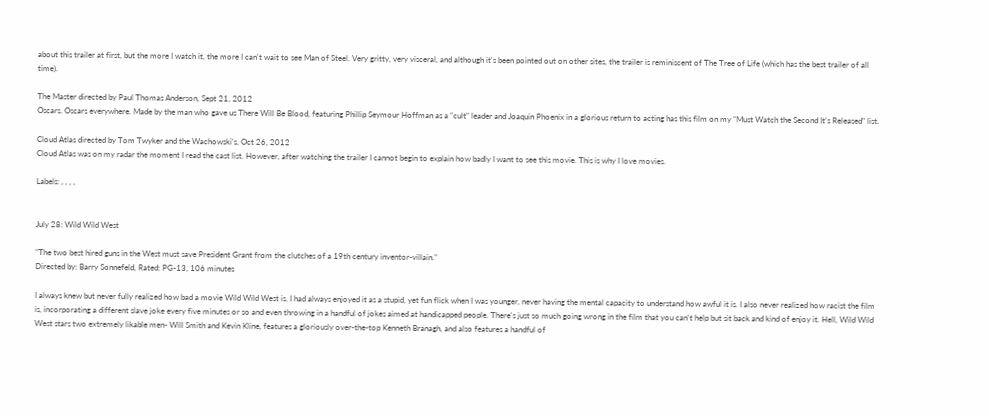about this trailer at first, but the more I watch it, the more I can't wait to see Man of Steel. Very gritty, very visceral, and although it's been pointed out on other sites, the trailer is reminiscent of The Tree of Life (which has the best trailer of all time).

The Master directed by Paul Thomas Anderson, Sept 21, 2012
Oscars. Oscars everywhere. Made by the man who gave us There Will Be Blood, featuring Phillip Seymour Hoffman as a "cult" leader and Joaquin Phoenix in a glorious return to acting has this film on my "Must Watch the Second It's Released" list.

Cloud Atlas directed by Tom Twyker and the Wachowski's, Oct 26, 2012
Cloud Atlas was on my radar the moment I read the cast list. However, after watching the trailer I cannot begin to explain how badly I want to see this movie. This is why I love movies.

Labels: , , , ,


July 28: Wild Wild West

"The two best hired guns in the West must save President Grant from the clutches of a 19th century inventor-villain."
Directed by: Barry Sonnefeld, Rated: PG-13, 106 minutes

I always knew but never fully realized how bad a movie Wild Wild West is. I had always enjoyed it as a stupid, yet fun flick when I was younger, never having the mental capacity to understand how awful it is. I also never realized how racist the film is, incorporating a different slave joke every five minutes or so and even throwing in a handful of jokes aimed at handicapped people. There's just so much going wrong in the film that you can't help but sit back and kind of enjoy it. Hell, Wild Wild West stars two extremely likable men- Will Smith and Kevin Kline, features a gloriously over-the-top Kenneth Branagh, and also features a handful of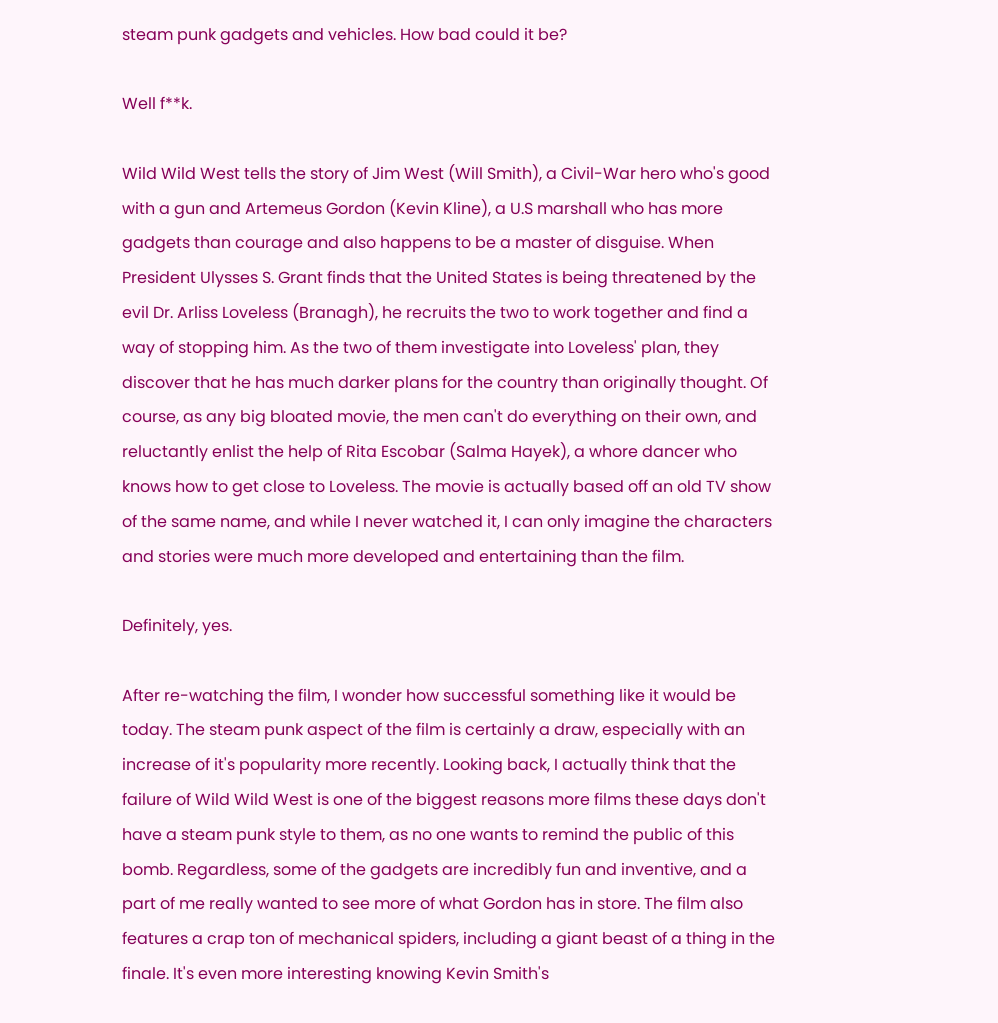steam punk gadgets and vehicles. How bad could it be?

Well f**k.

Wild Wild West tells the story of Jim West (Will Smith), a Civil-War hero who's good with a gun and Artemeus Gordon (Kevin Kline), a U.S marshall who has more gadgets than courage and also happens to be a master of disguise. When President Ulysses S. Grant finds that the United States is being threatened by the evil Dr. Arliss Loveless (Branagh), he recruits the two to work together and find a way of stopping him. As the two of them investigate into Loveless' plan, they discover that he has much darker plans for the country than originally thought. Of course, as any big bloated movie, the men can't do everything on their own, and reluctantly enlist the help of Rita Escobar (Salma Hayek), a whore dancer who knows how to get close to Loveless. The movie is actually based off an old TV show of the same name, and while I never watched it, I can only imagine the characters and stories were much more developed and entertaining than the film.

Definitely, yes.

After re-watching the film, I wonder how successful something like it would be today. The steam punk aspect of the film is certainly a draw, especially with an increase of it's popularity more recently. Looking back, I actually think that the failure of Wild Wild West is one of the biggest reasons more films these days don't have a steam punk style to them, as no one wants to remind the public of this bomb. Regardless, some of the gadgets are incredibly fun and inventive, and a part of me really wanted to see more of what Gordon has in store. The film also features a crap ton of mechanical spiders, including a giant beast of a thing in the finale. It's even more interesting knowing Kevin Smith's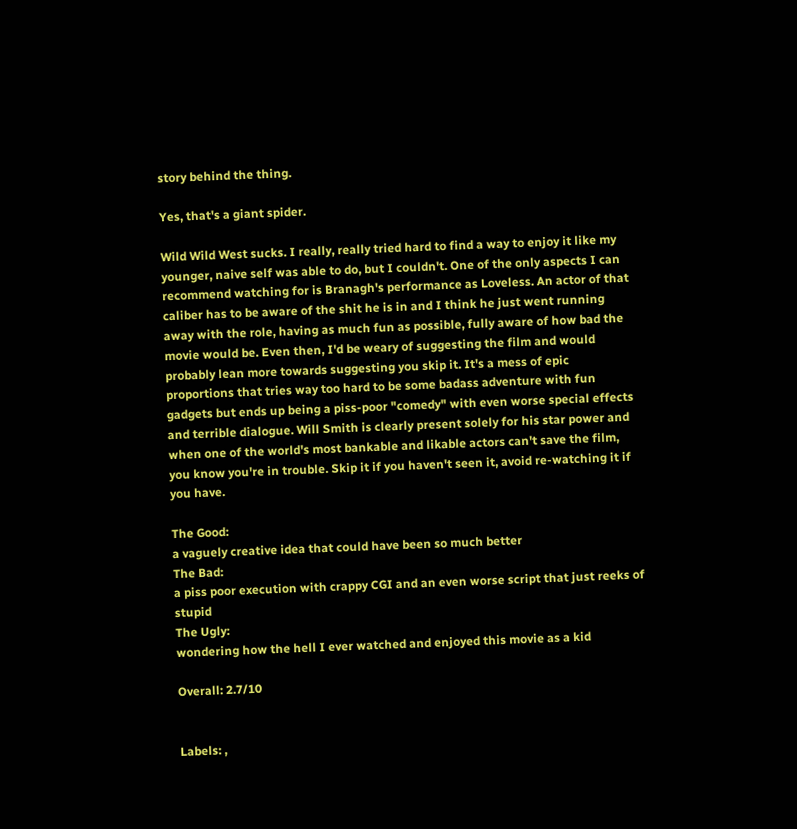story behind the thing.

Yes, that's a giant spider.

Wild Wild West sucks. I really, really tried hard to find a way to enjoy it like my younger, naive self was able to do, but I couldn't. One of the only aspects I can recommend watching for is Branagh's performance as Loveless. An actor of that caliber has to be aware of the shit he is in and I think he just went running away with the role, having as much fun as possible, fully aware of how bad the movie would be. Even then, I'd be weary of suggesting the film and would probably lean more towards suggesting you skip it. It's a mess of epic proportions that tries way too hard to be some badass adventure with fun gadgets but ends up being a piss-poor "comedy" with even worse special effects and terrible dialogue. Will Smith is clearly present solely for his star power and when one of the world's most bankable and likable actors can't save the film, you know you're in trouble. Skip it if you haven't seen it, avoid re-watching it if you have.

The Good:
a vaguely creative idea that could have been so much better
The Bad:
a piss poor execution with crappy CGI and an even worse script that just reeks of stupid
The Ugly:
wondering how the hell I ever watched and enjoyed this movie as a kid

Overall: 2.7/10


Labels: ,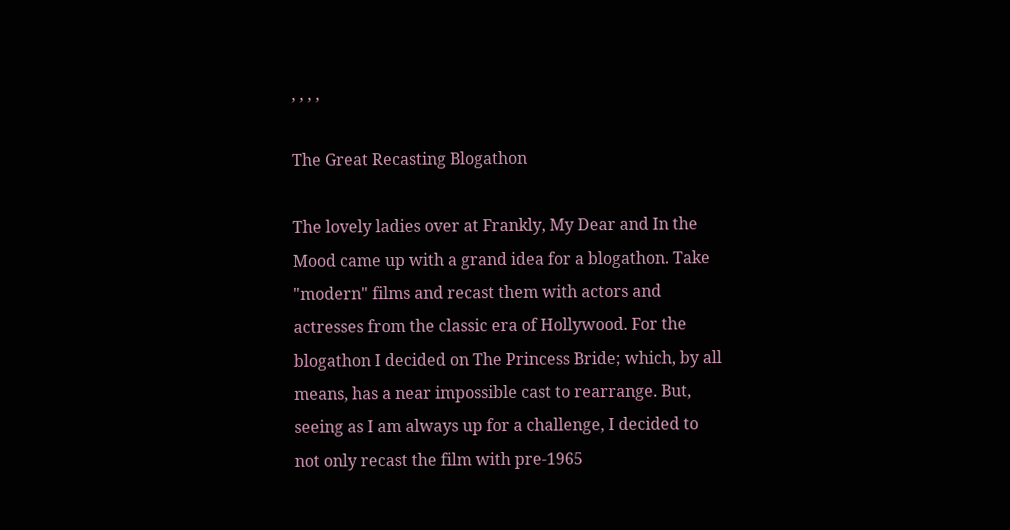, , , ,

The Great Recasting Blogathon

The lovely ladies over at Frankly, My Dear and In the Mood came up with a grand idea for a blogathon. Take "modern" films and recast them with actors and actresses from the classic era of Hollywood. For the blogathon I decided on The Princess Bride; which, by all means, has a near impossible cast to rearrange. But, seeing as I am always up for a challenge, I decided to not only recast the film with pre-1965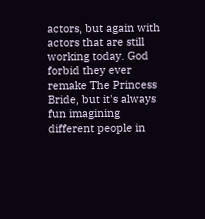actors, but again with actors that are still working today. God forbid they ever remake The Princess Bride, but it's always fun imagining different people in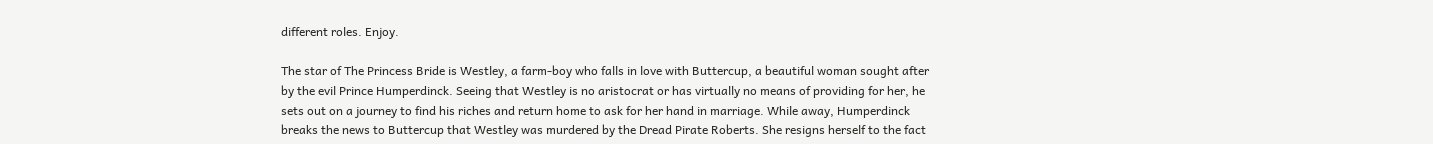different roles. Enjoy.

The star of The Princess Bride is Westley, a farm-boy who falls in love with Buttercup, a beautiful woman sought after by the evil Prince Humperdinck. Seeing that Westley is no aristocrat or has virtually no means of providing for her, he sets out on a journey to find his riches and return home to ask for her hand in marriage. While away, Humperdinck breaks the news to Buttercup that Westley was murdered by the Dread Pirate Roberts. She resigns herself to the fact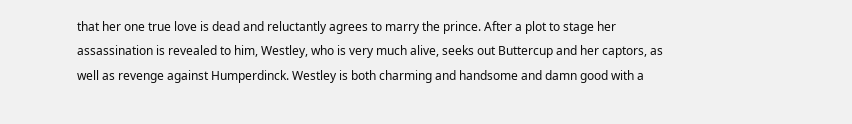that her one true love is dead and reluctantly agrees to marry the prince. After a plot to stage her assassination is revealed to him, Westley, who is very much alive, seeks out Buttercup and her captors, as well as revenge against Humperdinck. Westley is both charming and handsome and damn good with a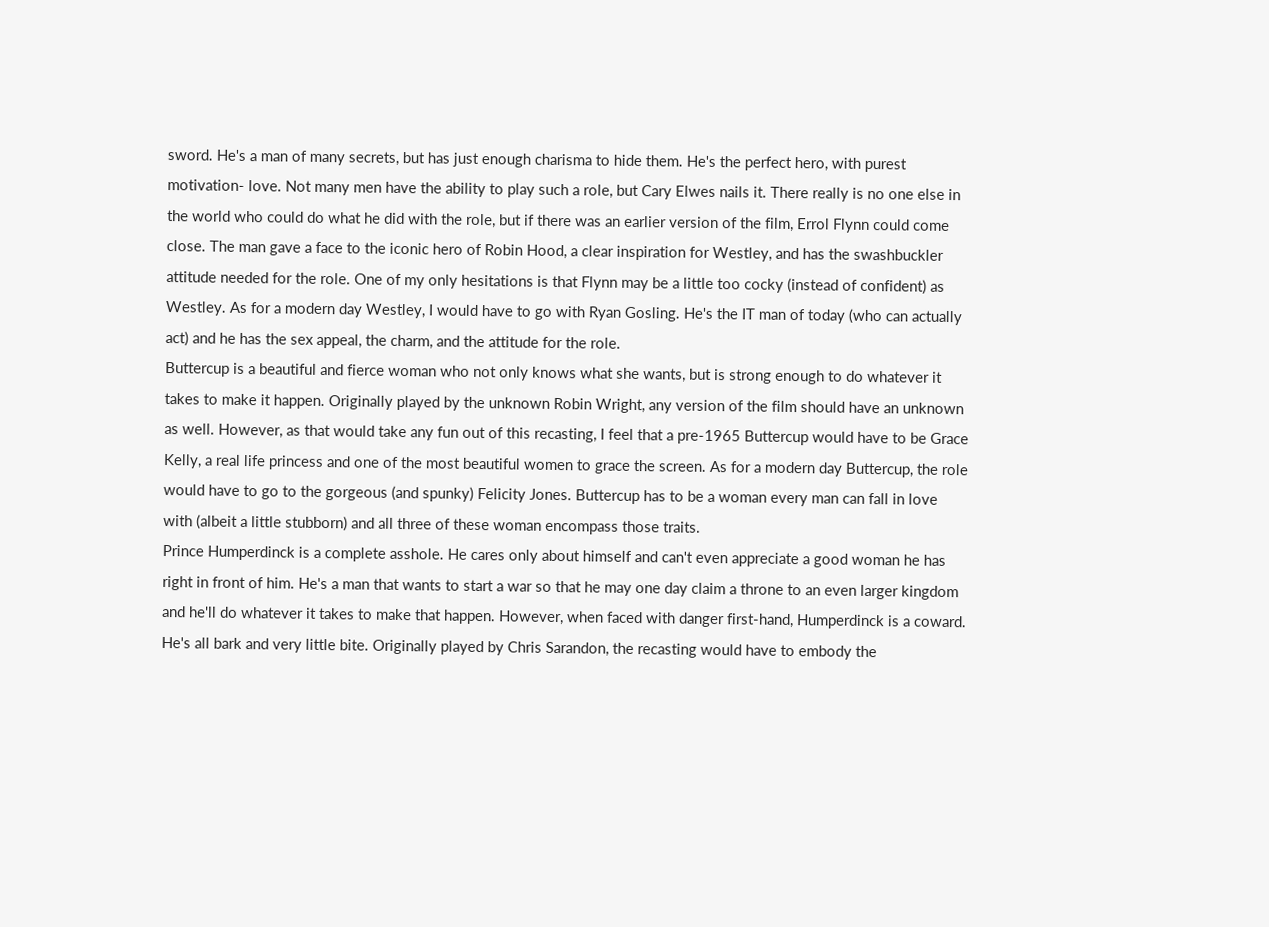sword. He's a man of many secrets, but has just enough charisma to hide them. He's the perfect hero, with purest motivation- love. Not many men have the ability to play such a role, but Cary Elwes nails it. There really is no one else in the world who could do what he did with the role, but if there was an earlier version of the film, Errol Flynn could come close. The man gave a face to the iconic hero of Robin Hood, a clear inspiration for Westley, and has the swashbuckler attitude needed for the role. One of my only hesitations is that Flynn may be a little too cocky (instead of confident) as Westley. As for a modern day Westley, I would have to go with Ryan Gosling. He's the IT man of today (who can actually act) and he has the sex appeal, the charm, and the attitude for the role.
Buttercup is a beautiful and fierce woman who not only knows what she wants, but is strong enough to do whatever it takes to make it happen. Originally played by the unknown Robin Wright, any version of the film should have an unknown as well. However, as that would take any fun out of this recasting, I feel that a pre-1965 Buttercup would have to be Grace Kelly, a real life princess and one of the most beautiful women to grace the screen. As for a modern day Buttercup, the role would have to go to the gorgeous (and spunky) Felicity Jones. Buttercup has to be a woman every man can fall in love with (albeit a little stubborn) and all three of these woman encompass those traits.
Prince Humperdinck is a complete asshole. He cares only about himself and can't even appreciate a good woman he has right in front of him. He's a man that wants to start a war so that he may one day claim a throne to an even larger kingdom and he'll do whatever it takes to make that happen. However, when faced with danger first-hand, Humperdinck is a coward. He's all bark and very little bite. Originally played by Chris Sarandon, the recasting would have to embody the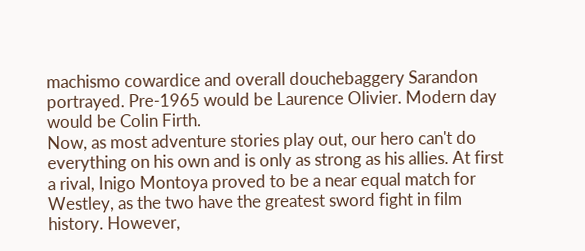machismo cowardice and overall douchebaggery Sarandon portrayed. Pre-1965 would be Laurence Olivier. Modern day would be Colin Firth.
Now, as most adventure stories play out, our hero can't do everything on his own and is only as strong as his allies. At first a rival, Inigo Montoya proved to be a near equal match for Westley, as the two have the greatest sword fight in film history. However,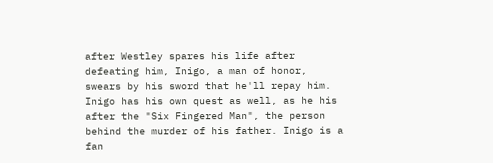after Westley spares his life after defeating him, Inigo, a man of honor, swears by his sword that he'll repay him. Inigo has his own quest as well, as he his after the "Six Fingered Man", the person behind the murder of his father. Inigo is a fan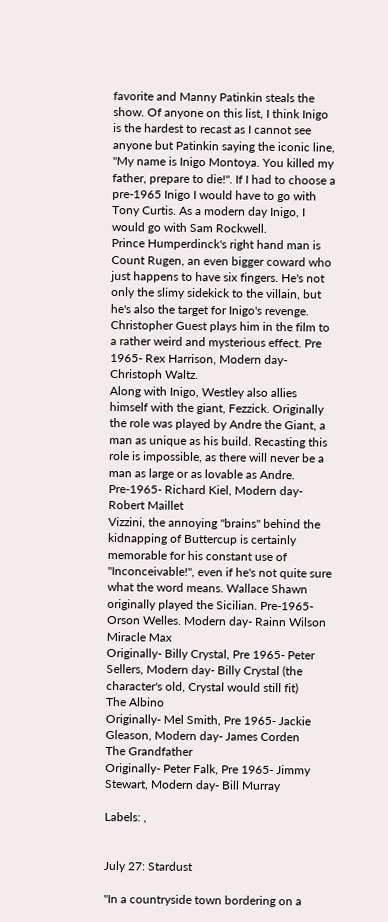favorite and Manny Patinkin steals the show. Of anyone on this list, I think Inigo is the hardest to recast as I cannot see anyone but Patinkin saying the iconic line, "My name is Inigo Montoya. You killed my father, prepare to die!". If I had to choose a pre-1965 Inigo I would have to go with Tony Curtis. As a modern day Inigo, I would go with Sam Rockwell.
Prince Humperdinck's right hand man is Count Rugen, an even bigger coward who just happens to have six fingers. He's not only the slimy sidekick to the villain, but he's also the target for Inigo's revenge. Christopher Guest plays him in the film to a rather weird and mysterious effect. Pre 1965- Rex Harrison, Modern day- Christoph Waltz.
Along with Inigo, Westley also allies himself with the giant, Fezzick. Originally the role was played by Andre the Giant, a man as unique as his build. Recasting this role is impossible, as there will never be a man as large or as lovable as Andre. Pre-1965- Richard Kiel, Modern day- Robert Maillet
Vizzini, the annoying "brains" behind the kidnapping of Buttercup is certainly memorable for his constant use of "Inconceivable!", even if he's not quite sure what the word means. Wallace Shawn originally played the Sicilian. Pre-1965- Orson Welles. Modern day- Rainn Wilson
Miracle Max
Originally- Billy Crystal, Pre 1965- Peter Sellers, Modern day- Billy Crystal (the character's old, Crystal would still fit)
The Albino
Originally- Mel Smith, Pre 1965- Jackie Gleason, Modern day- James Corden
The Grandfather
Originally- Peter Falk, Pre 1965- Jimmy Stewart, Modern day- Bill Murray

Labels: ,


July 27: Stardust

"In a countryside town bordering on a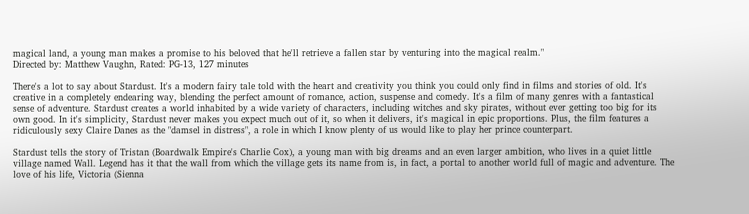magical land, a young man makes a promise to his beloved that he'll retrieve a fallen star by venturing into the magical realm."
Directed by: Matthew Vaughn, Rated: PG-13, 127 minutes

There's a lot to say about Stardust. It's a modern fairy tale told with the heart and creativity you think you could only find in films and stories of old. It's creative in a completely endearing way, blending the perfect amount of romance, action, suspense and comedy. It's a film of many genres with a fantastical sense of adventure. Stardust creates a world inhabited by a wide variety of characters, including witches and sky pirates, without ever getting too big for its own good. In it's simplicity, Stardust never makes you expect much out of it, so when it delivers, it's magical in epic proportions. Plus, the film features a ridiculously sexy Claire Danes as the "damsel in distress", a role in which I know plenty of us would like to play her prince counterpart.

Stardust tells the story of Tristan (Boardwalk Empire's Charlie Cox), a young man with big dreams and an even larger ambition, who lives in a quiet little village named Wall. Legend has it that the wall from which the village gets its name from is, in fact, a portal to another world full of magic and adventure. The love of his life, Victoria (Sienna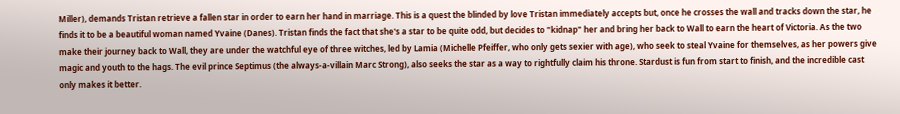Miller), demands Tristan retrieve a fallen star in order to earn her hand in marriage. This is a quest the blinded by love Tristan immediately accepts but, once he crosses the wall and tracks down the star, he finds it to be a beautiful woman named Yvaine (Danes). Tristan finds the fact that she's a star to be quite odd, but decides to "kidnap" her and bring her back to Wall to earn the heart of Victoria. As the two make their journey back to Wall, they are under the watchful eye of three witches, led by Lamia (Michelle Pfeiffer, who only gets sexier with age), who seek to steal Yvaine for themselves, as her powers give magic and youth to the hags. The evil prince Septimus (the always-a-villain Marc Strong), also seeks the star as a way to rightfully claim his throne. Stardust is fun from start to finish, and the incredible cast only makes it better.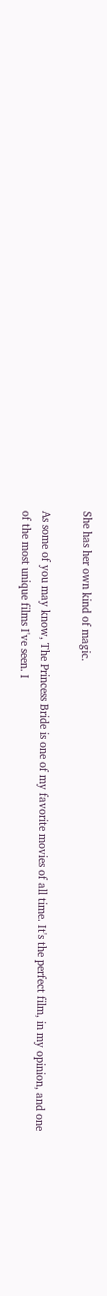She has her own kind of magic.

As some of you may know, The Princess Bride is one of my favorite movies of all time. It's the perfect film, in my opinion, and one of the most unique films I've seen. I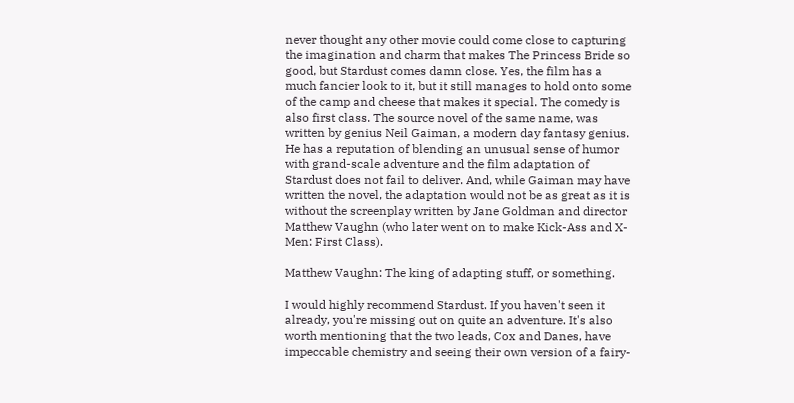never thought any other movie could come close to capturing the imagination and charm that makes The Princess Bride so good, but Stardust comes damn close. Yes, the film has a much fancier look to it, but it still manages to hold onto some of the camp and cheese that makes it special. The comedy is also first class. The source novel of the same name, was written by genius Neil Gaiman, a modern day fantasy genius. He has a reputation of blending an unusual sense of humor with grand-scale adventure and the film adaptation of Stardust does not fail to deliver. And, while Gaiman may have written the novel, the adaptation would not be as great as it is without the screenplay written by Jane Goldman and director Matthew Vaughn (who later went on to make Kick-Ass and X-Men: First Class).

Matthew Vaughn: The king of adapting stuff, or something.

I would highly recommend Stardust. If you haven't seen it already, you're missing out on quite an adventure. It's also worth mentioning that the two leads, Cox and Danes, have impeccable chemistry and seeing their own version of a fairy-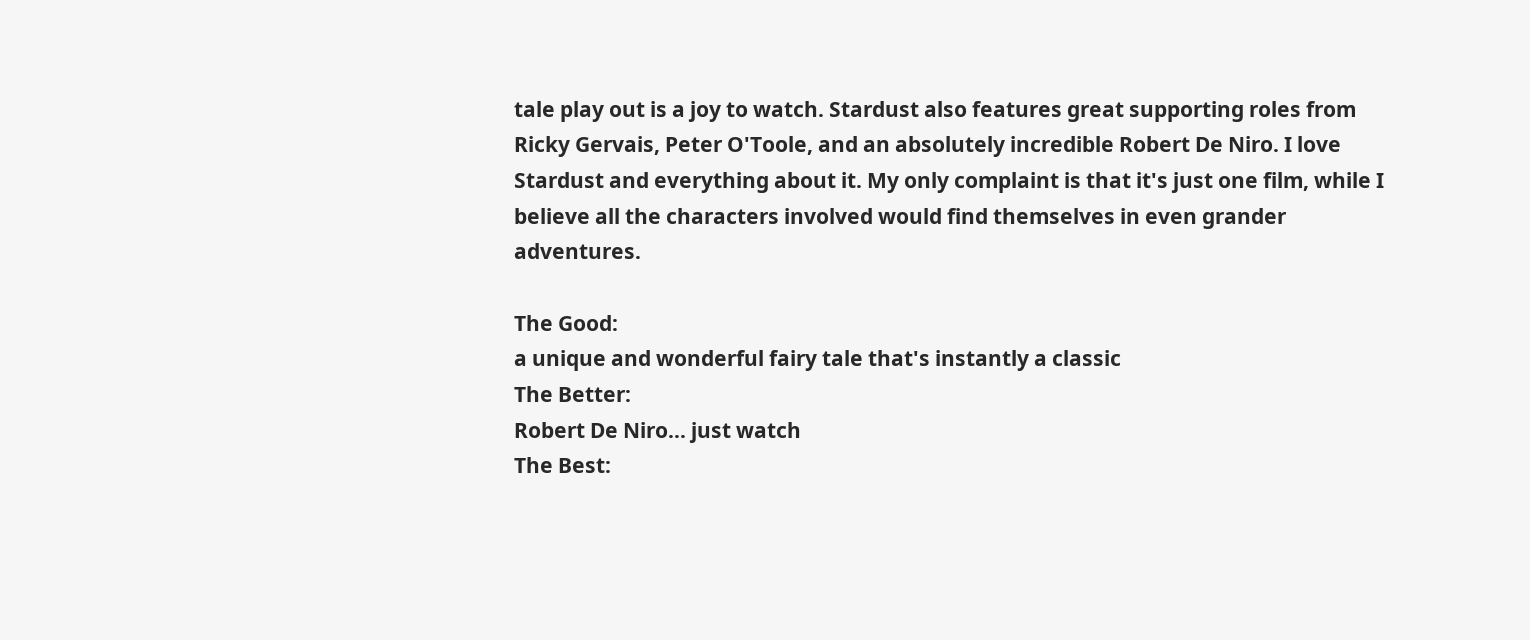tale play out is a joy to watch. Stardust also features great supporting roles from Ricky Gervais, Peter O'Toole, and an absolutely incredible Robert De Niro. I love Stardust and everything about it. My only complaint is that it's just one film, while I believe all the characters involved would find themselves in even grander adventures.

The Good:
a unique and wonderful fairy tale that's instantly a classic
The Better:
Robert De Niro... just watch
The Best: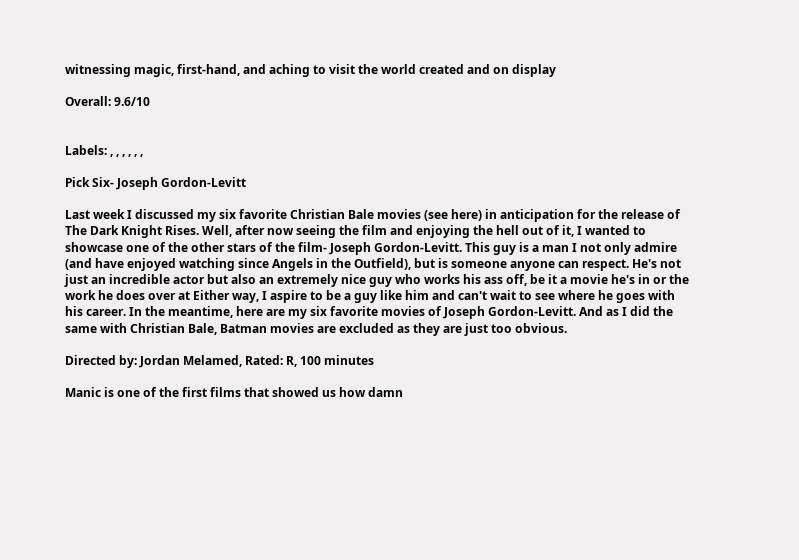witnessing magic, first-hand, and aching to visit the world created and on display

Overall: 9.6/10


Labels: , , , , , ,

Pick Six- Joseph Gordon-Levitt

Last week I discussed my six favorite Christian Bale movies (see here) in anticipation for the release of The Dark Knight Rises. Well, after now seeing the film and enjoying the hell out of it, I wanted to showcase one of the other stars of the film- Joseph Gordon-Levitt. This guy is a man I not only admire (and have enjoyed watching since Angels in the Outfield), but is someone anyone can respect. He's not just an incredible actor but also an extremely nice guy who works his ass off, be it a movie he's in or the work he does over at Either way, I aspire to be a guy like him and can't wait to see where he goes with his career. In the meantime, here are my six favorite movies of Joseph Gordon-Levitt. And as I did the same with Christian Bale, Batman movies are excluded as they are just too obvious.

Directed by: Jordan Melamed, Rated: R, 100 minutes

Manic is one of the first films that showed us how damn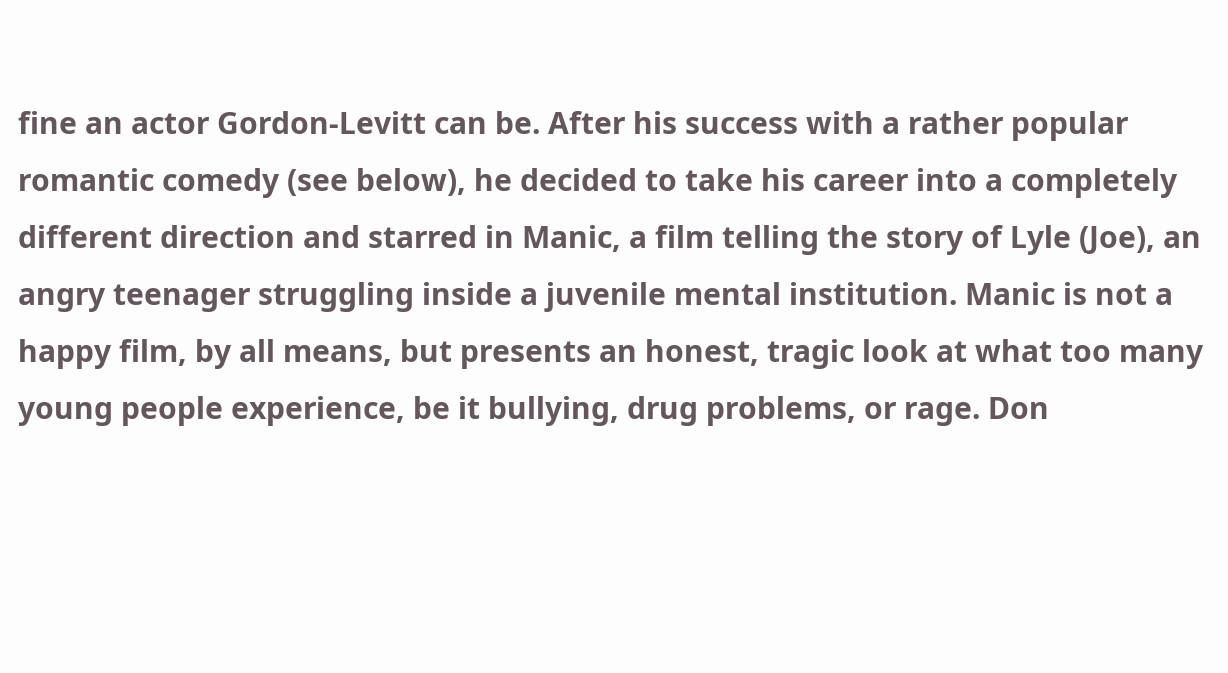fine an actor Gordon-Levitt can be. After his success with a rather popular romantic comedy (see below), he decided to take his career into a completely different direction and starred in Manic, a film telling the story of Lyle (Joe), an angry teenager struggling inside a juvenile mental institution. Manic is not a happy film, by all means, but presents an honest, tragic look at what too many young people experience, be it bullying, drug problems, or rage. Don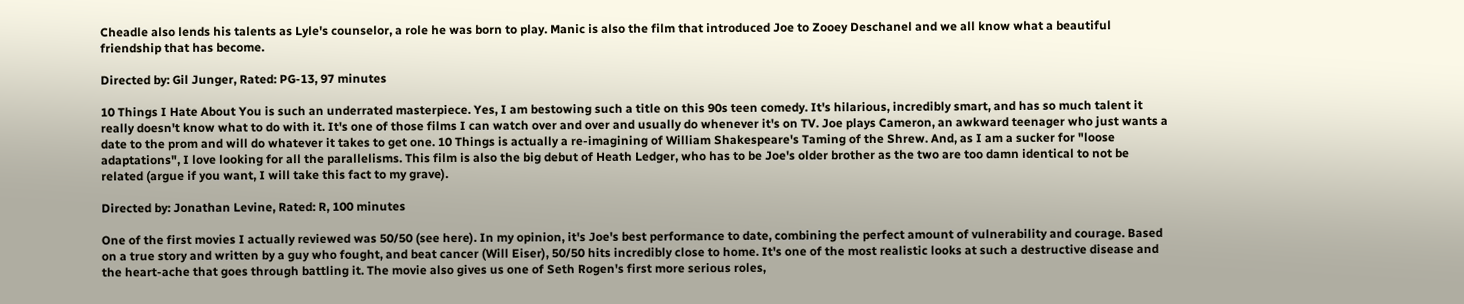Cheadle also lends his talents as Lyle's counselor, a role he was born to play. Manic is also the film that introduced Joe to Zooey Deschanel and we all know what a beautiful friendship that has become.

Directed by: Gil Junger, Rated: PG-13, 97 minutes

10 Things I Hate About You is such an underrated masterpiece. Yes, I am bestowing such a title on this 90s teen comedy. It's hilarious, incredibly smart, and has so much talent it really doesn't know what to do with it. It's one of those films I can watch over and over and usually do whenever it's on TV. Joe plays Cameron, an awkward teenager who just wants a date to the prom and will do whatever it takes to get one. 10 Things is actually a re-imagining of William Shakespeare's Taming of the Shrew. And, as I am a sucker for "loose adaptations", I love looking for all the parallelisms. This film is also the big debut of Heath Ledger, who has to be Joe's older brother as the two are too damn identical to not be related (argue if you want, I will take this fact to my grave).

Directed by: Jonathan Levine, Rated: R, 100 minutes

One of the first movies I actually reviewed was 50/50 (see here). In my opinion, it's Joe's best performance to date, combining the perfect amount of vulnerability and courage. Based on a true story and written by a guy who fought, and beat cancer (Will Eiser), 50/50 hits incredibly close to home. It's one of the most realistic looks at such a destructive disease and the heart-ache that goes through battling it. The movie also gives us one of Seth Rogen's first more serious roles,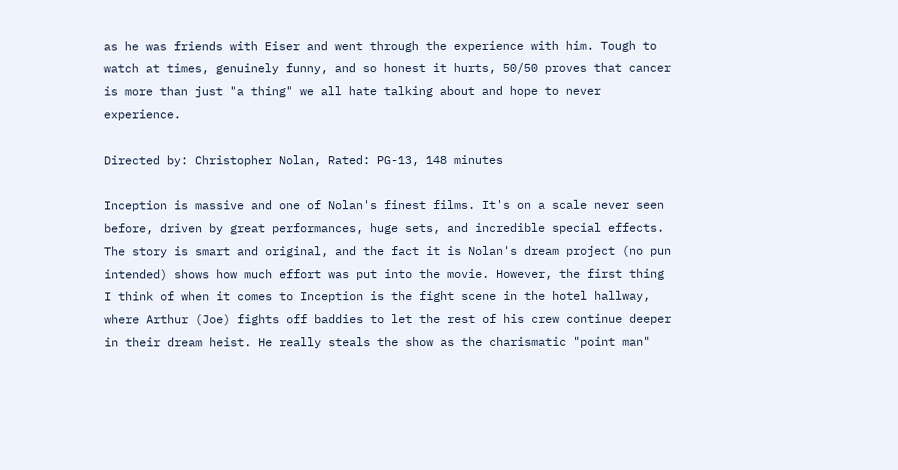as he was friends with Eiser and went through the experience with him. Tough to watch at times, genuinely funny, and so honest it hurts, 50/50 proves that cancer is more than just "a thing" we all hate talking about and hope to never experience.

Directed by: Christopher Nolan, Rated: PG-13, 148 minutes

Inception is massive and one of Nolan's finest films. It's on a scale never seen before, driven by great performances, huge sets, and incredible special effects. The story is smart and original, and the fact it is Nolan's dream project (no pun intended) shows how much effort was put into the movie. However, the first thing I think of when it comes to Inception is the fight scene in the hotel hallway, where Arthur (Joe) fights off baddies to let the rest of his crew continue deeper in their dream heist. He really steals the show as the charismatic "point man"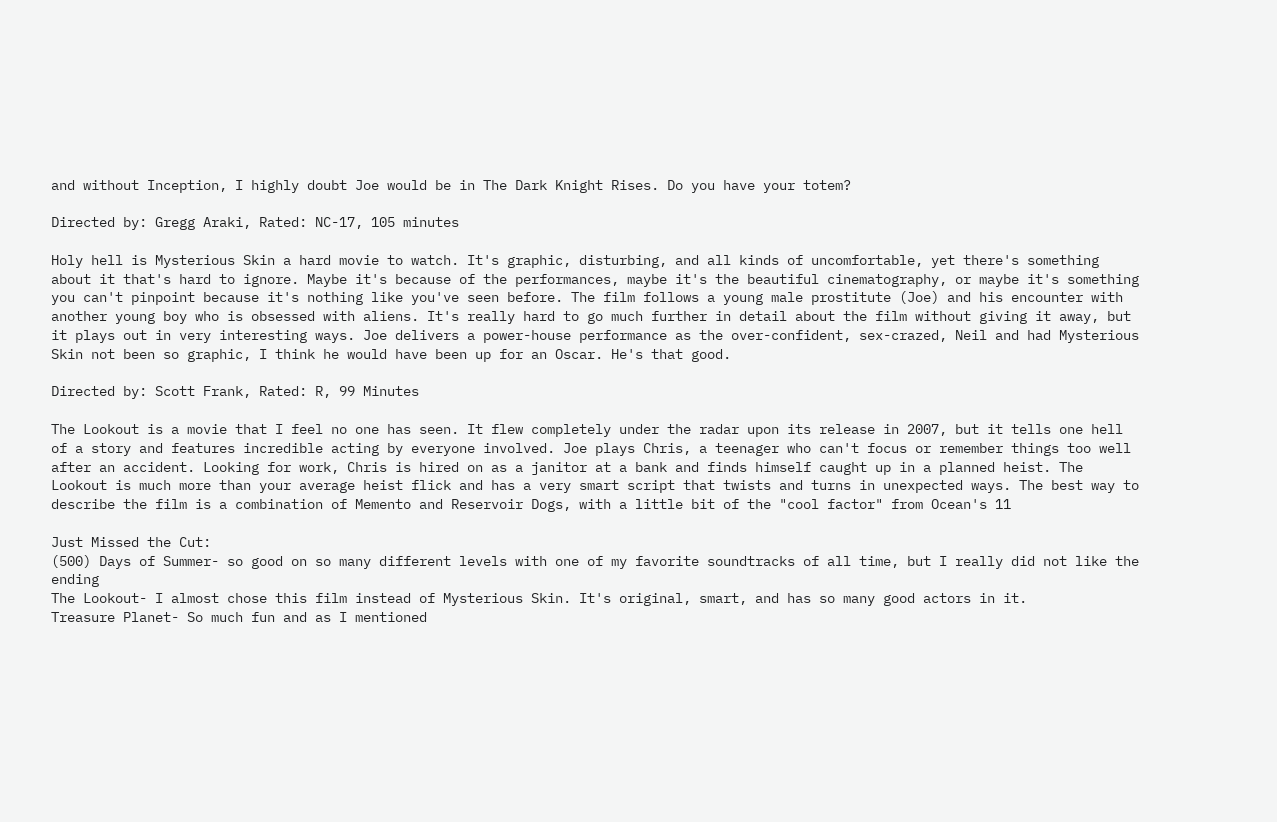and without Inception, I highly doubt Joe would be in The Dark Knight Rises. Do you have your totem?

Directed by: Gregg Araki, Rated: NC-17, 105 minutes

Holy hell is Mysterious Skin a hard movie to watch. It's graphic, disturbing, and all kinds of uncomfortable, yet there's something about it that's hard to ignore. Maybe it's because of the performances, maybe it's the beautiful cinematography, or maybe it's something you can't pinpoint because it's nothing like you've seen before. The film follows a young male prostitute (Joe) and his encounter with another young boy who is obsessed with aliens. It's really hard to go much further in detail about the film without giving it away, but it plays out in very interesting ways. Joe delivers a power-house performance as the over-confident, sex-crazed, Neil and had Mysterious Skin not been so graphic, I think he would have been up for an Oscar. He's that good.

Directed by: Scott Frank, Rated: R, 99 Minutes

The Lookout is a movie that I feel no one has seen. It flew completely under the radar upon its release in 2007, but it tells one hell of a story and features incredible acting by everyone involved. Joe plays Chris, a teenager who can't focus or remember things too well after an accident. Looking for work, Chris is hired on as a janitor at a bank and finds himself caught up in a planned heist. The Lookout is much more than your average heist flick and has a very smart script that twists and turns in unexpected ways. The best way to describe the film is a combination of Memento and Reservoir Dogs, with a little bit of the "cool factor" from Ocean's 11

Just Missed the Cut:
(500) Days of Summer- so good on so many different levels with one of my favorite soundtracks of all time, but I really did not like the ending
The Lookout- I almost chose this film instead of Mysterious Skin. It's original, smart, and has so many good actors in it.
Treasure Planet- So much fun and as I mentioned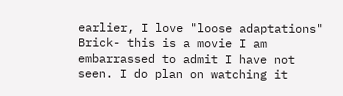earlier, I love "loose adaptations"
Brick- this is a movie I am embarrassed to admit I have not seen. I do plan on watching it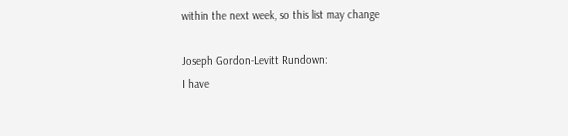within the next week, so this list may change

Joseph Gordon-Levitt Rundown:
I have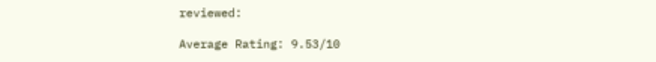reviewed:

Average Rating: 9.53/10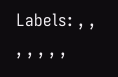Labels: , , , , , , ,